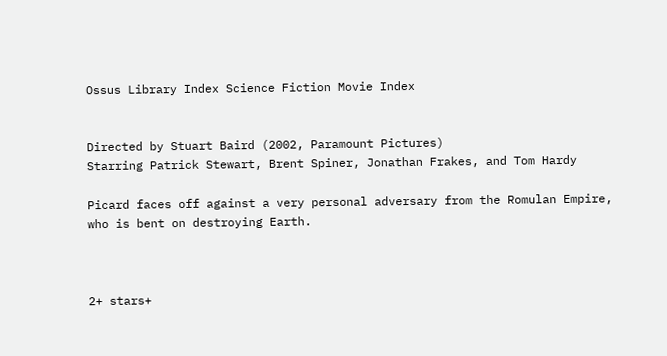Ossus Library Index Science Fiction Movie Index


Directed by Stuart Baird (2002, Paramount Pictures)
Starring Patrick Stewart, Brent Spiner, Jonathan Frakes, and Tom Hardy

Picard faces off against a very personal adversary from the Romulan Empire, who is bent on destroying Earth.



2+ stars+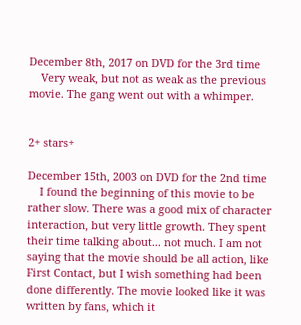December 8th, 2017 on DVD for the 3rd time
    Very weak, but not as weak as the previous movie. The gang went out with a whimper.


2+ stars+

December 15th, 2003 on DVD for the 2nd time
    I found the beginning of this movie to be rather slow. There was a good mix of character interaction, but very little growth. They spent their time talking about... not much. I am not saying that the movie should be all action, like First Contact, but I wish something had been done differently. The movie looked like it was written by fans, which it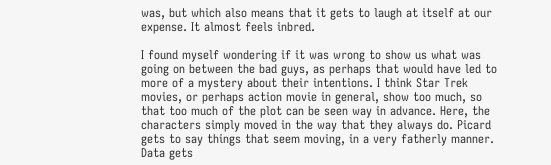was, but which also means that it gets to laugh at itself at our expense. It almost feels inbred.

I found myself wondering if it was wrong to show us what was going on between the bad guys, as perhaps that would have led to more of a mystery about their intentions. I think Star Trek movies, or perhaps action movie in general, show too much, so that too much of the plot can be seen way in advance. Here, the characters simply moved in the way that they always do. Picard gets to say things that seem moving, in a very fatherly manner. Data gets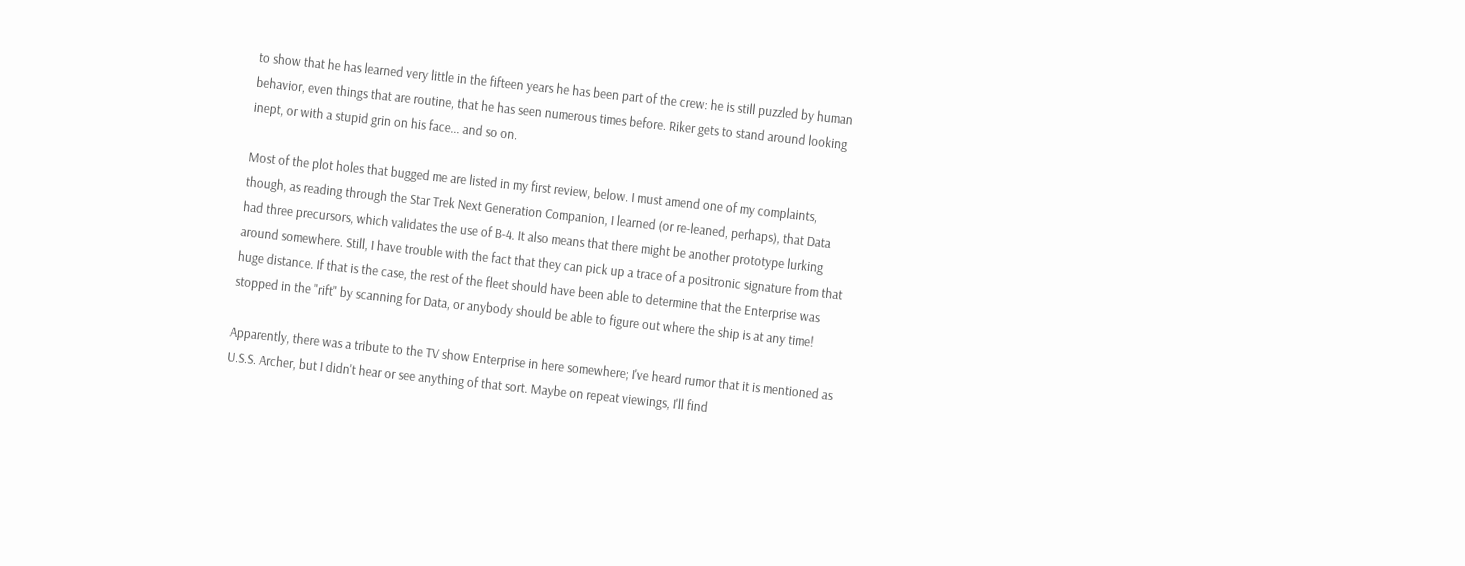to show that he has learned very little in the fifteen years he has been part of the crew: he is still puzzled by human behavior, even things that are routine, that he has seen numerous times before. Riker gets to stand around looking inept, or with a stupid grin on his face... and so on.

Most of the plot holes that bugged me are listed in my first review, below. I must amend one of my complaints, though, as reading through the Star Trek Next Generation Companion, I learned (or re-leaned, perhaps), that Data had three precursors, which validates the use of B-4. It also means that there might be another prototype lurking around somewhere. Still, I have trouble with the fact that they can pick up a trace of a positronic signature from that huge distance. If that is the case, the rest of the fleet should have been able to determine that the Enterprise was stopped in the "rift" by scanning for Data, or anybody should be able to figure out where the ship is at any time!

Apparently, there was a tribute to the TV show Enterprise in here somewhere; I've heard rumor that it is mentioned as U.S.S. Archer, but I didn't hear or see anything of that sort. Maybe on repeat viewings, I'll find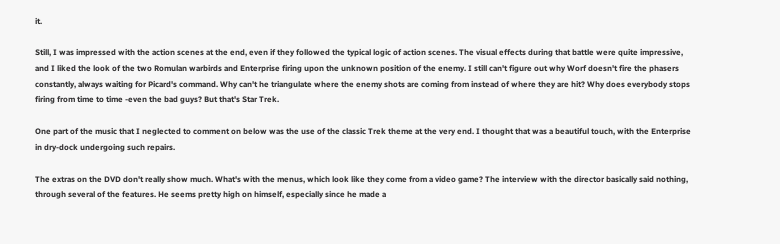it.

Still, I was impressed with the action scenes at the end, even if they followed the typical logic of action scenes. The visual effects during that battle were quite impressive, and I liked the look of the two Romulan warbirds and Enterprise firing upon the unknown position of the enemy. I still can't figure out why Worf doesn't fire the phasers constantly, always waiting for Picard's command. Why can't he triangulate where the enemy shots are coming from instead of where they are hit? Why does everybody stops firing from time to time -even the bad guys? But that's Star Trek.

One part of the music that I neglected to comment on below was the use of the classic Trek theme at the very end. I thought that was a beautiful touch, with the Enterprise in dry-dock undergoing such repairs.

The extras on the DVD don't really show much. What's with the menus, which look like they come from a video game? The interview with the director basically said nothing, through several of the features. He seems pretty high on himself, especially since he made a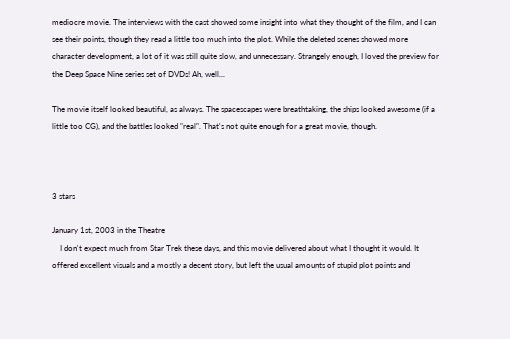mediocre movie. The interviews with the cast showed some insight into what they thought of the film, and I can see their points, though they read a little too much into the plot. While the deleted scenes showed more character development, a lot of it was still quite slow, and unnecessary. Strangely enough, I loved the preview for the Deep Space Nine series set of DVDs! Ah, well...

The movie itself looked beautiful, as always. The spacescapes were breathtaking, the ships looked awesome (if a little too CG), and the battles looked "real". That's not quite enough for a great movie, though.



3 stars

January 1st, 2003 in the Theatre
    I don't expect much from Star Trek these days, and this movie delivered about what I thought it would. It offered excellent visuals and a mostly a decent story, but left the usual amounts of stupid plot points and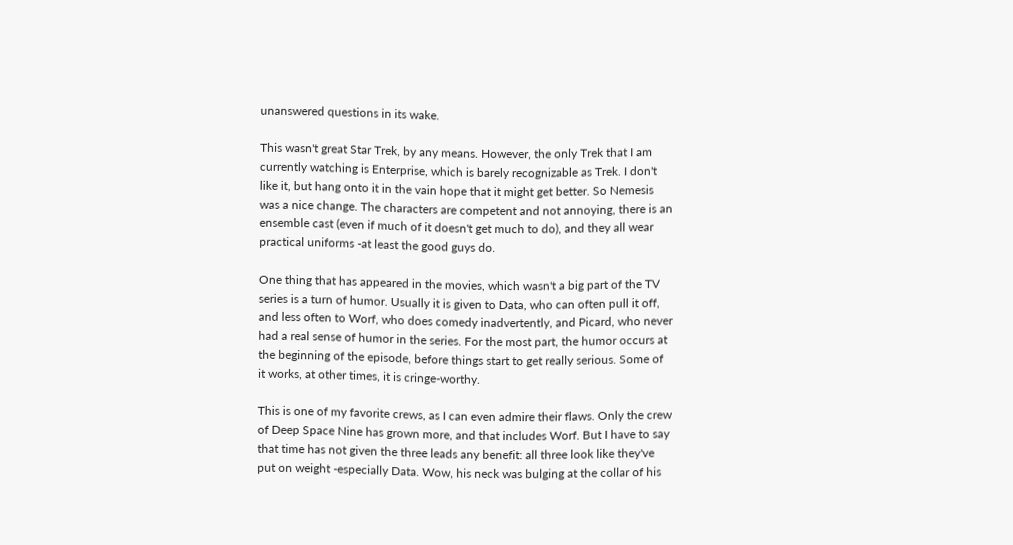unanswered questions in its wake.

This wasn't great Star Trek, by any means. However, the only Trek that I am currently watching is Enterprise, which is barely recognizable as Trek. I don't like it, but hang onto it in the vain hope that it might get better. So Nemesis was a nice change. The characters are competent and not annoying, there is an ensemble cast (even if much of it doesn't get much to do), and they all wear practical uniforms -at least the good guys do.

One thing that has appeared in the movies, which wasn't a big part of the TV series is a turn of humor. Usually it is given to Data, who can often pull it off, and less often to Worf, who does comedy inadvertently, and Picard, who never had a real sense of humor in the series. For the most part, the humor occurs at the beginning of the episode, before things start to get really serious. Some of it works, at other times, it is cringe-worthy.

This is one of my favorite crews, as I can even admire their flaws. Only the crew of Deep Space Nine has grown more, and that includes Worf. But I have to say that time has not given the three leads any benefit: all three look like they've put on weight -especially Data. Wow, his neck was bulging at the collar of his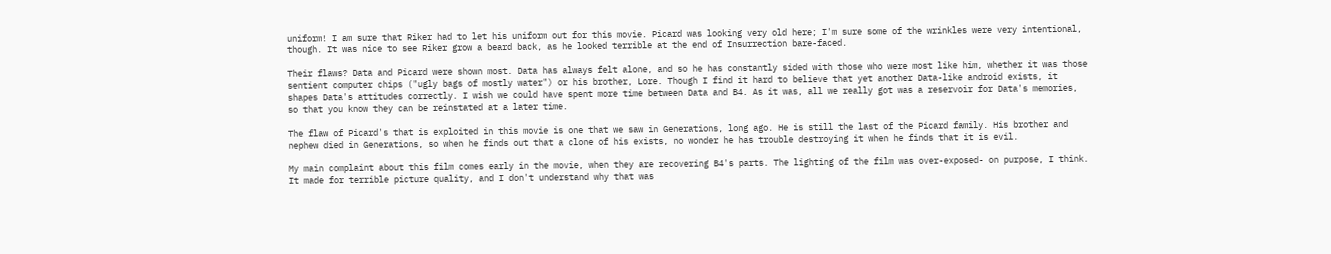uniform! I am sure that Riker had to let his uniform out for this movie. Picard was looking very old here; I'm sure some of the wrinkles were very intentional, though. It was nice to see Riker grow a beard back, as he looked terrible at the end of Insurrection bare-faced.

Their flaws? Data and Picard were shown most. Data has always felt alone, and so he has constantly sided with those who were most like him, whether it was those sentient computer chips ("ugly bags of mostly water") or his brother, Lore. Though I find it hard to believe that yet another Data-like android exists, it shapes Data's attitudes correctly. I wish we could have spent more time between Data and B4. As it was, all we really got was a reservoir for Data's memories, so that you know they can be reinstated at a later time.

The flaw of Picard's that is exploited in this movie is one that we saw in Generations, long ago. He is still the last of the Picard family. His brother and nephew died in Generations, so when he finds out that a clone of his exists, no wonder he has trouble destroying it when he finds that it is evil.

My main complaint about this film comes early in the movie, when they are recovering B4's parts. The lighting of the film was over-exposed- on purpose, I think. It made for terrible picture quality, and I don't understand why that was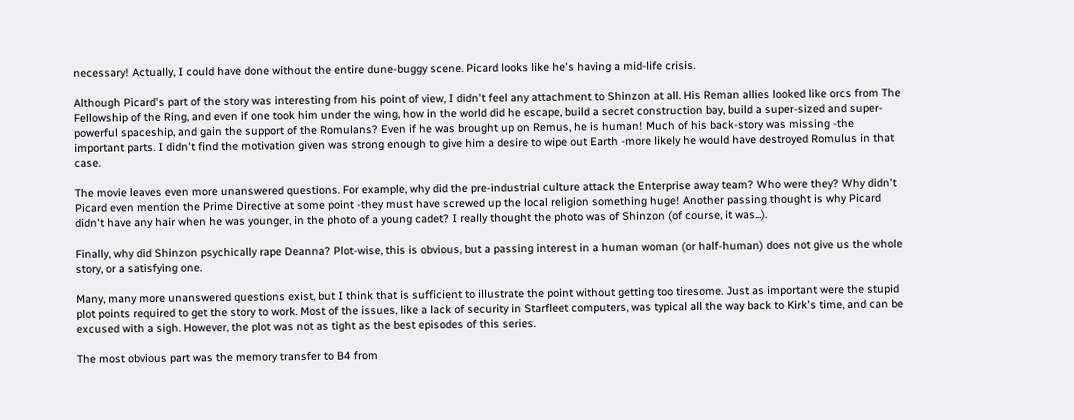necessary! Actually, I could have done without the entire dune-buggy scene. Picard looks like he's having a mid-life crisis.

Although Picard's part of the story was interesting from his point of view, I didn't feel any attachment to Shinzon at all. His Reman allies looked like orcs from The Fellowship of the Ring, and even if one took him under the wing, how in the world did he escape, build a secret construction bay, build a super-sized and super-powerful spaceship, and gain the support of the Romulans? Even if he was brought up on Remus, he is human! Much of his back-story was missing -the important parts. I didn't find the motivation given was strong enough to give him a desire to wipe out Earth -more likely he would have destroyed Romulus in that case.

The movie leaves even more unanswered questions. For example, why did the pre-industrial culture attack the Enterprise away team? Who were they? Why didn't Picard even mention the Prime Directive at some point -they must have screwed up the local religion something huge! Another passing thought is why Picard didn't have any hair when he was younger, in the photo of a young cadet? I really thought the photo was of Shinzon (of course, it was...).

Finally, why did Shinzon psychically rape Deanna? Plot-wise, this is obvious, but a passing interest in a human woman (or half-human) does not give us the whole story, or a satisfying one.

Many, many more unanswered questions exist, but I think that is sufficient to illustrate the point without getting too tiresome. Just as important were the stupid plot points required to get the story to work. Most of the issues, like a lack of security in Starfleet computers, was typical all the way back to Kirk's time, and can be excused with a sigh. However, the plot was not as tight as the best episodes of this series.

The most obvious part was the memory transfer to B4 from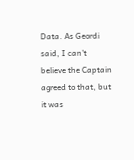Data. As Geordi said, I can't believe the Captain agreed to that, but it was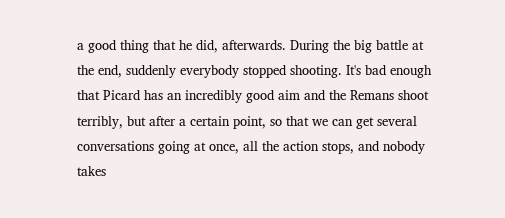a good thing that he did, afterwards. During the big battle at the end, suddenly everybody stopped shooting. It's bad enough that Picard has an incredibly good aim and the Remans shoot terribly, but after a certain point, so that we can get several conversations going at once, all the action stops, and nobody takes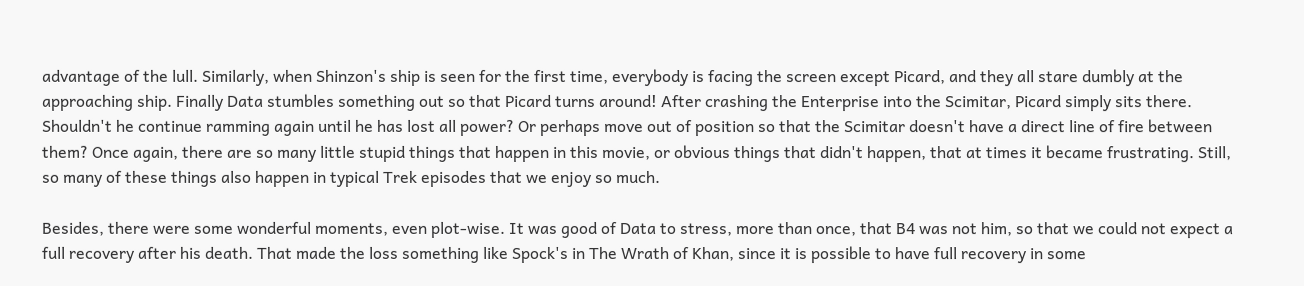advantage of the lull. Similarly, when Shinzon's ship is seen for the first time, everybody is facing the screen except Picard, and they all stare dumbly at the approaching ship. Finally Data stumbles something out so that Picard turns around! After crashing the Enterprise into the Scimitar, Picard simply sits there. Shouldn't he continue ramming again until he has lost all power? Or perhaps move out of position so that the Scimitar doesn't have a direct line of fire between them? Once again, there are so many little stupid things that happen in this movie, or obvious things that didn't happen, that at times it became frustrating. Still, so many of these things also happen in typical Trek episodes that we enjoy so much.

Besides, there were some wonderful moments, even plot-wise. It was good of Data to stress, more than once, that B4 was not him, so that we could not expect a full recovery after his death. That made the loss something like Spock's in The Wrath of Khan, since it is possible to have full recovery in some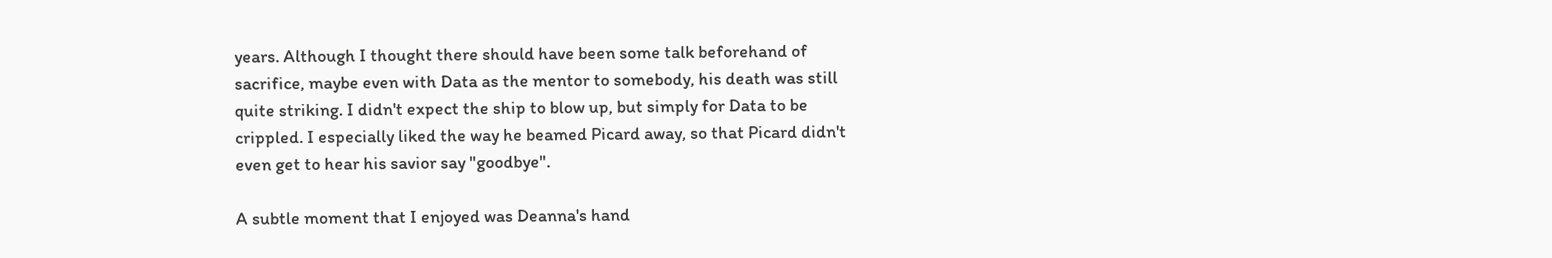years. Although I thought there should have been some talk beforehand of sacrifice, maybe even with Data as the mentor to somebody, his death was still quite striking. I didn't expect the ship to blow up, but simply for Data to be crippled. I especially liked the way he beamed Picard away, so that Picard didn't even get to hear his savior say "goodbye".

A subtle moment that I enjoyed was Deanna's hand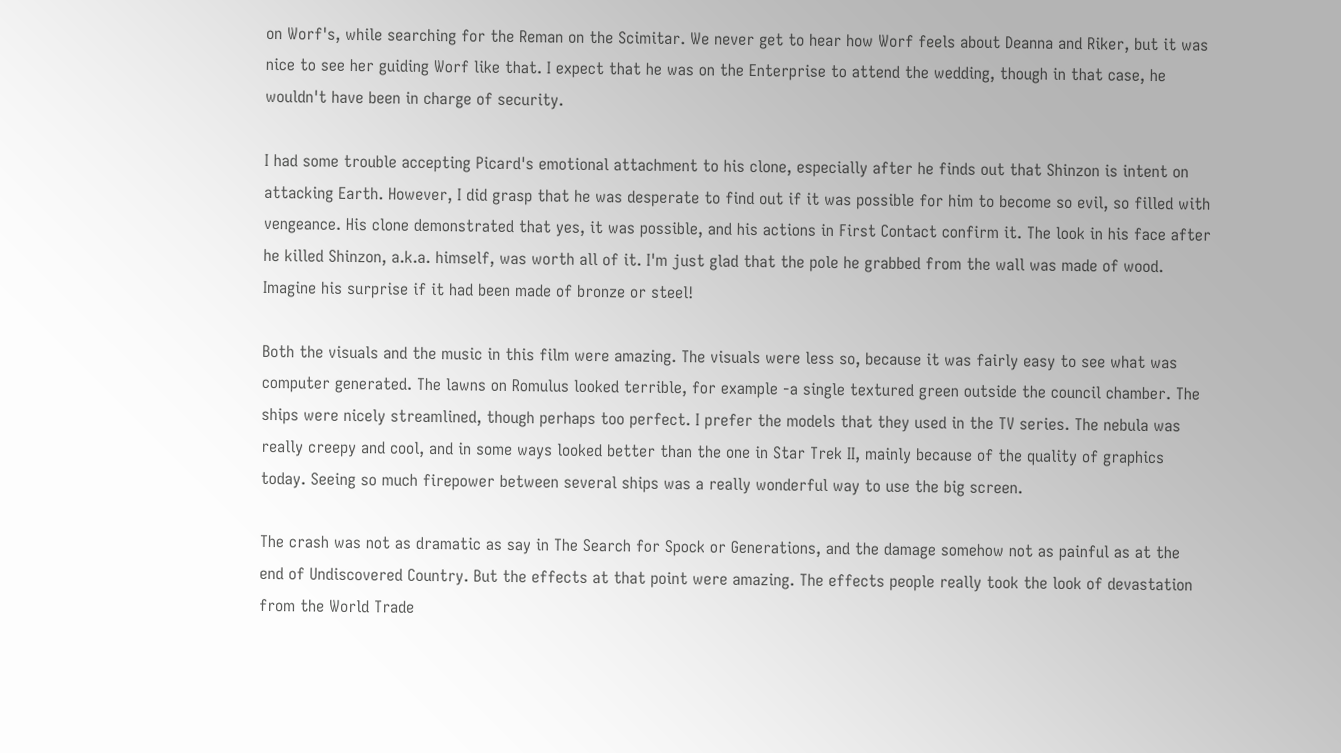on Worf's, while searching for the Reman on the Scimitar. We never get to hear how Worf feels about Deanna and Riker, but it was nice to see her guiding Worf like that. I expect that he was on the Enterprise to attend the wedding, though in that case, he wouldn't have been in charge of security.

I had some trouble accepting Picard's emotional attachment to his clone, especially after he finds out that Shinzon is intent on attacking Earth. However, I did grasp that he was desperate to find out if it was possible for him to become so evil, so filled with vengeance. His clone demonstrated that yes, it was possible, and his actions in First Contact confirm it. The look in his face after he killed Shinzon, a.k.a. himself, was worth all of it. I'm just glad that the pole he grabbed from the wall was made of wood. Imagine his surprise if it had been made of bronze or steel!

Both the visuals and the music in this film were amazing. The visuals were less so, because it was fairly easy to see what was computer generated. The lawns on Romulus looked terrible, for example -a single textured green outside the council chamber. The ships were nicely streamlined, though perhaps too perfect. I prefer the models that they used in the TV series. The nebula was really creepy and cool, and in some ways looked better than the one in Star Trek II, mainly because of the quality of graphics today. Seeing so much firepower between several ships was a really wonderful way to use the big screen.

The crash was not as dramatic as say in The Search for Spock or Generations, and the damage somehow not as painful as at the end of Undiscovered Country. But the effects at that point were amazing. The effects people really took the look of devastation from the World Trade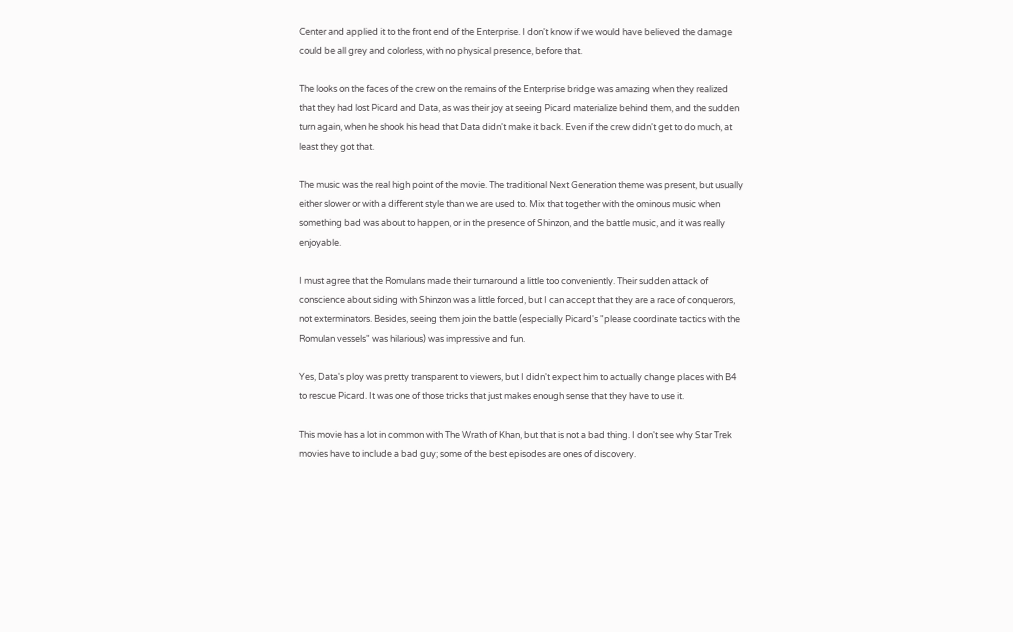Center and applied it to the front end of the Enterprise. I don't know if we would have believed the damage could be all grey and colorless, with no physical presence, before that.

The looks on the faces of the crew on the remains of the Enterprise bridge was amazing when they realized that they had lost Picard and Data, as was their joy at seeing Picard materialize behind them, and the sudden turn again, when he shook his head that Data didn't make it back. Even if the crew didn't get to do much, at least they got that.

The music was the real high point of the movie. The traditional Next Generation theme was present, but usually either slower or with a different style than we are used to. Mix that together with the ominous music when something bad was about to happen, or in the presence of Shinzon, and the battle music, and it was really enjoyable.

I must agree that the Romulans made their turnaround a little too conveniently. Their sudden attack of conscience about siding with Shinzon was a little forced, but I can accept that they are a race of conquerors, not exterminators. Besides, seeing them join the battle (especially Picard's "please coordinate tactics with the Romulan vessels" was hilarious) was impressive and fun.

Yes, Data's ploy was pretty transparent to viewers, but I didn't expect him to actually change places with B4 to rescue Picard. It was one of those tricks that just makes enough sense that they have to use it.

This movie has a lot in common with The Wrath of Khan, but that is not a bad thing. I don't see why Star Trek movies have to include a bad guy; some of the best episodes are ones of discovery.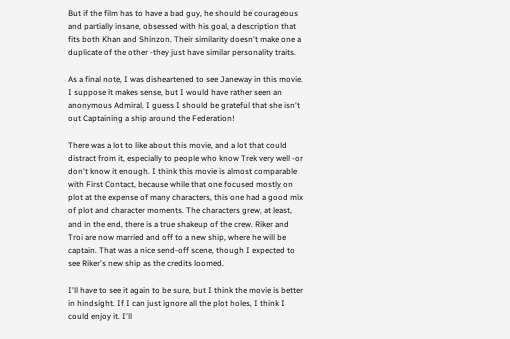But if the film has to have a bad guy, he should be courageous and partially insane, obsessed with his goal, a description that fits both Khan and Shinzon. Their similarity doesn't make one a duplicate of the other -they just have similar personality traits.

As a final note, I was disheartened to see Janeway in this movie. I suppose it makes sense, but I would have rather seen an anonymous Admiral. I guess I should be grateful that she isn't out Captaining a ship around the Federation!

There was a lot to like about this movie, and a lot that could distract from it, especially to people who know Trek very well -or don't know it enough. I think this movie is almost comparable with First Contact, because while that one focused mostly on plot at the expense of many characters, this one had a good mix of plot and character moments. The characters grew, at least, and in the end, there is a true shakeup of the crew. Riker and Troi are now married and off to a new ship, where he will be captain. That was a nice send-off scene, though I expected to see Riker's new ship as the credits loomed.

I'll have to see it again to be sure, but I think the movie is better in hindsight. If I can just ignore all the plot holes, I think I could enjoy it. I'll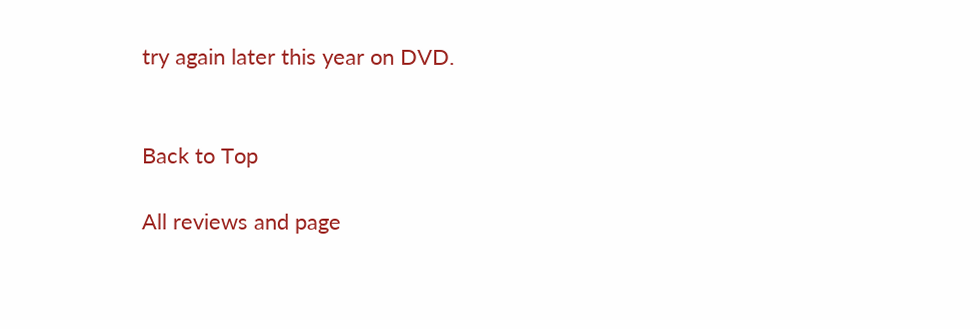try again later this year on DVD.


Back to Top

All reviews and page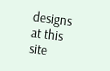designs at this site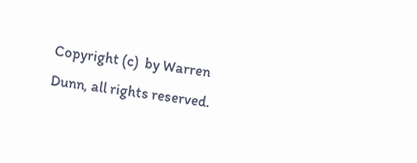Copyright (c)  by Warren Dunn, all rights reserved.